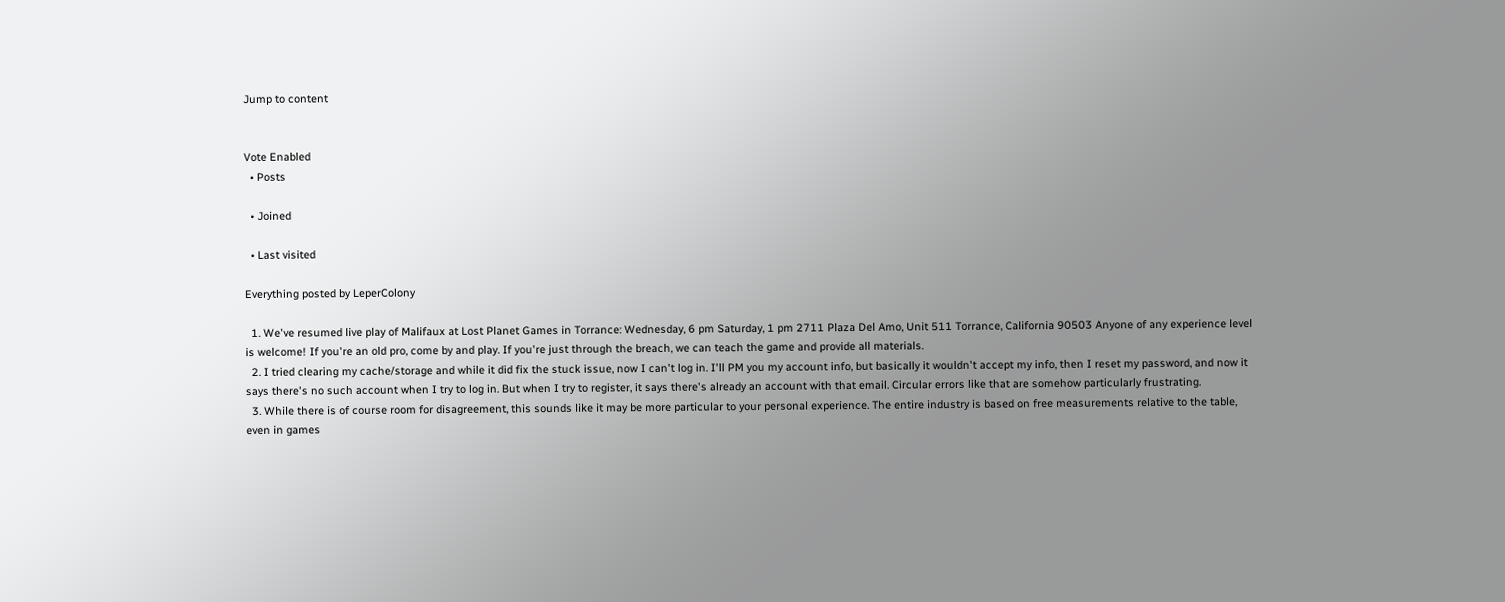Jump to content


Vote Enabled
  • Posts

  • Joined

  • Last visited

Everything posted by LeperColony

  1. We've resumed live play of Malifaux at Lost Planet Games in Torrance: Wednesday, 6 pm Saturday, 1 pm 2711 Plaza Del Amo, Unit 511 Torrance, California 90503 Anyone of any experience level is welcome! If you're an old pro, come by and play. If you're just through the breach, we can teach the game and provide all materials.
  2. I tried clearing my cache/storage and while it did fix the stuck issue, now I can't log in. I'll PM you my account info, but basically it wouldn't accept my info, then I reset my password, and now it says there's no such account when I try to log in. But when I try to register, it says there's already an account with that email. Circular errors like that are somehow particularly frustrating.
  3. While there is of course room for disagreement, this sounds like it may be more particular to your personal experience. The entire industry is based on free measurements relative to the table, even in games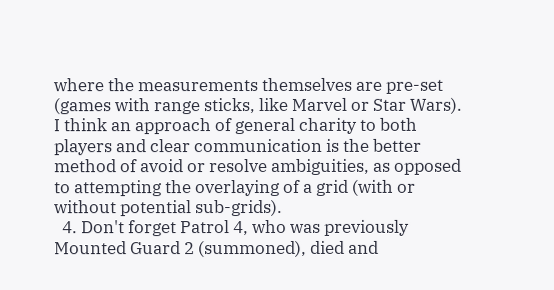where the measurements themselves are pre-set (games with range sticks, like Marvel or Star Wars). I think an approach of general charity to both players and clear communication is the better method of avoid or resolve ambiguities, as opposed to attempting the overlaying of a grid (with or without potential sub-grids).
  4. Don't forget Patrol 4, who was previously Mounted Guard 2 (summoned), died and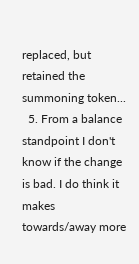replaced, but retained the summoning token...
  5. From a balance standpoint I don't know if the change is bad. I do think it makes towards/away more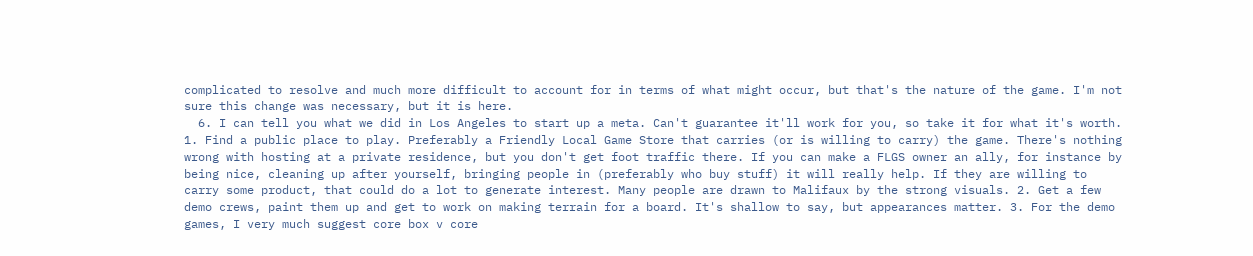complicated to resolve and much more difficult to account for in terms of what might occur, but that's the nature of the game. I'm not sure this change was necessary, but it is here.
  6. I can tell you what we did in Los Angeles to start up a meta. Can't guarantee it'll work for you, so take it for what it's worth. 1. Find a public place to play. Preferably a Friendly Local Game Store that carries (or is willing to carry) the game. There's nothing wrong with hosting at a private residence, but you don't get foot traffic there. If you can make a FLGS owner an ally, for instance by being nice, cleaning up after yourself, bringing people in (preferably who buy stuff) it will really help. If they are willing to carry some product, that could do a lot to generate interest. Many people are drawn to Malifaux by the strong visuals. 2. Get a few demo crews, paint them up and get to work on making terrain for a board. It's shallow to say, but appearances matter. 3. For the demo games, I very much suggest core box v core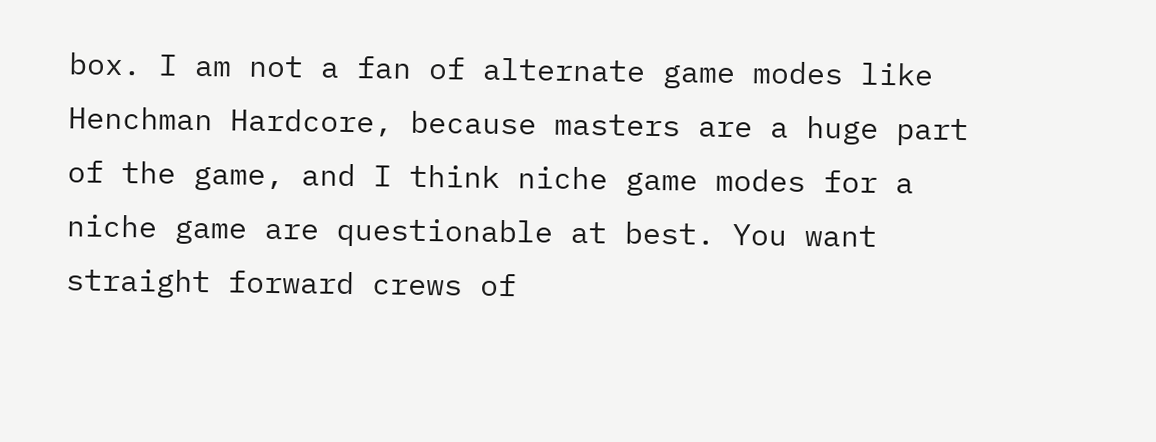box. I am not a fan of alternate game modes like Henchman Hardcore, because masters are a huge part of the game, and I think niche game modes for a niche game are questionable at best. You want straight forward crews of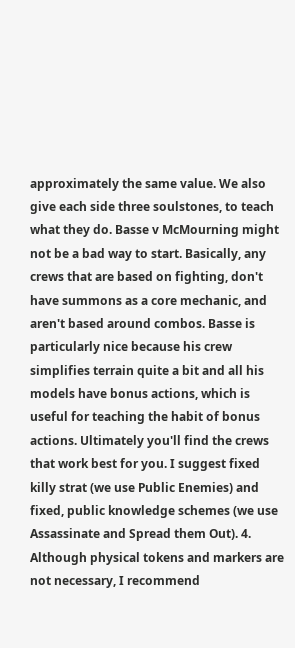approximately the same value. We also give each side three soulstones, to teach what they do. Basse v McMourning might not be a bad way to start. Basically, any crews that are based on fighting, don't have summons as a core mechanic, and aren't based around combos. Basse is particularly nice because his crew simplifies terrain quite a bit and all his models have bonus actions, which is useful for teaching the habit of bonus actions. Ultimately you'll find the crews that work best for you. I suggest fixed killy strat (we use Public Enemies) and fixed, public knowledge schemes (we use Assassinate and Spread them Out). 4. Although physical tokens and markers are not necessary, I recommend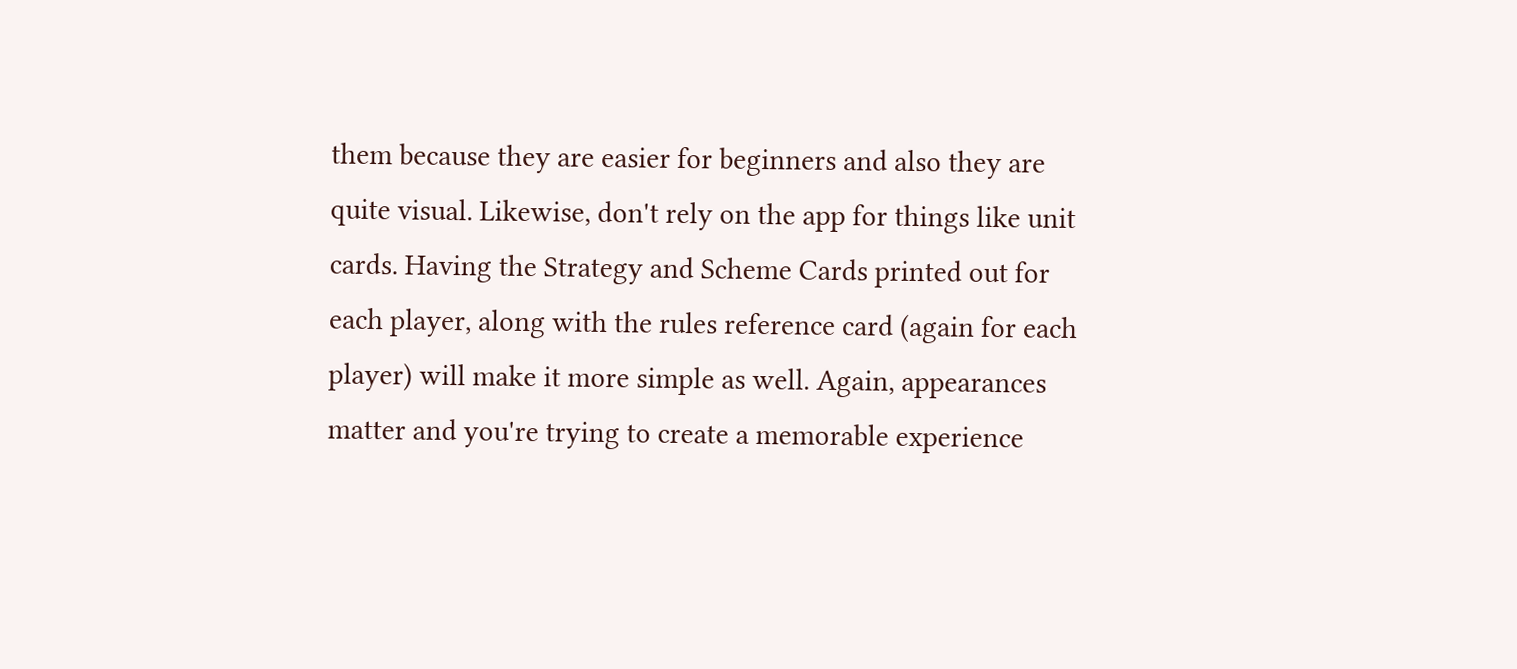them because they are easier for beginners and also they are quite visual. Likewise, don't rely on the app for things like unit cards. Having the Strategy and Scheme Cards printed out for each player, along with the rules reference card (again for each player) will make it more simple as well. Again, appearances matter and you're trying to create a memorable experience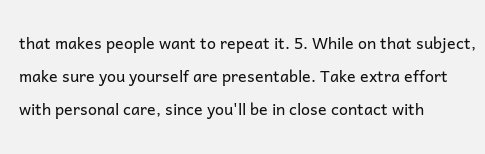that makes people want to repeat it. 5. While on that subject, make sure you yourself are presentable. Take extra effort with personal care, since you'll be in close contact with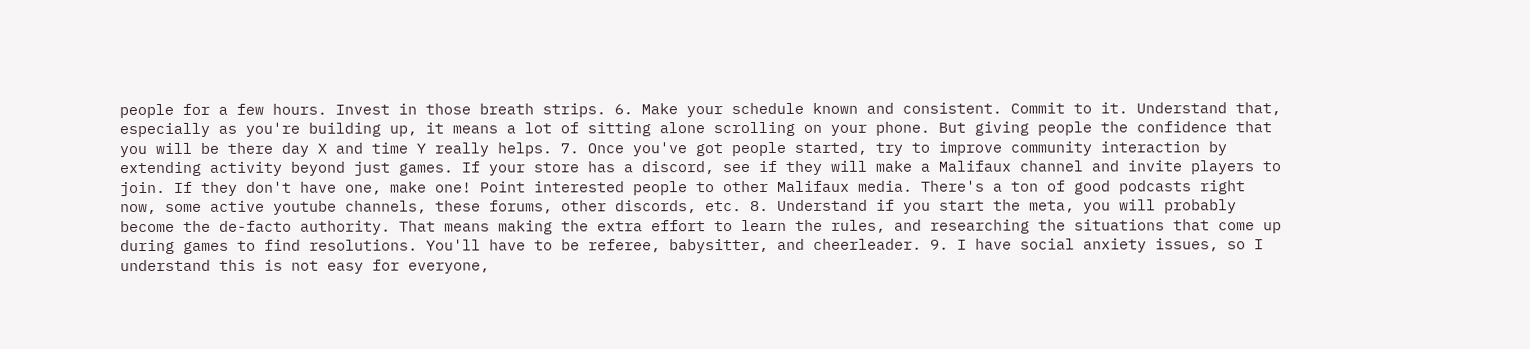people for a few hours. Invest in those breath strips. 6. Make your schedule known and consistent. Commit to it. Understand that, especially as you're building up, it means a lot of sitting alone scrolling on your phone. But giving people the confidence that you will be there day X and time Y really helps. 7. Once you've got people started, try to improve community interaction by extending activity beyond just games. If your store has a discord, see if they will make a Malifaux channel and invite players to join. If they don't have one, make one! Point interested people to other Malifaux media. There's a ton of good podcasts right now, some active youtube channels, these forums, other discords, etc. 8. Understand if you start the meta, you will probably become the de-facto authority. That means making the extra effort to learn the rules, and researching the situations that come up during games to find resolutions. You'll have to be referee, babysitter, and cheerleader. 9. I have social anxiety issues, so I understand this is not easy for everyone,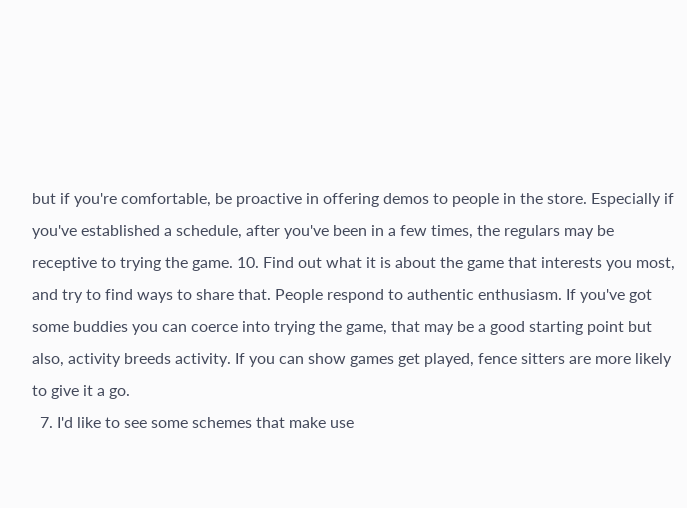but if you're comfortable, be proactive in offering demos to people in the store. Especially if you've established a schedule, after you've been in a few times, the regulars may be receptive to trying the game. 10. Find out what it is about the game that interests you most, and try to find ways to share that. People respond to authentic enthusiasm. If you've got some buddies you can coerce into trying the game, that may be a good starting point but also, activity breeds activity. If you can show games get played, fence sitters are more likely to give it a go.
  7. I'd like to see some schemes that make use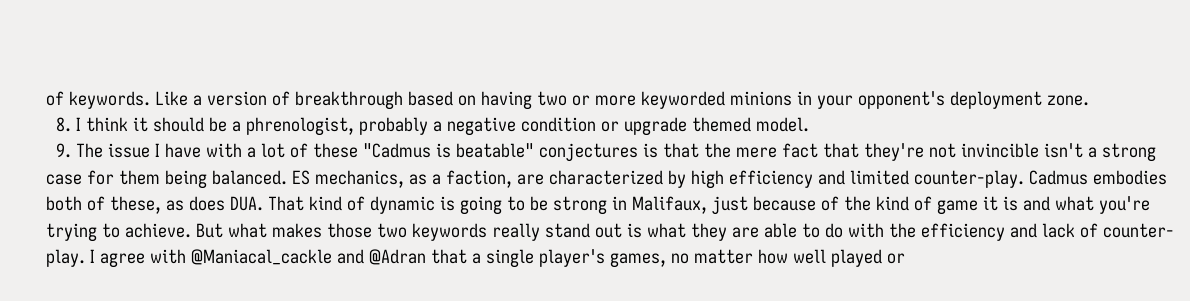of keywords. Like a version of breakthrough based on having two or more keyworded minions in your opponent's deployment zone.
  8. I think it should be a phrenologist, probably a negative condition or upgrade themed model.
  9. The issue I have with a lot of these "Cadmus is beatable" conjectures is that the mere fact that they're not invincible isn't a strong case for them being balanced. ES mechanics, as a faction, are characterized by high efficiency and limited counter-play. Cadmus embodies both of these, as does DUA. That kind of dynamic is going to be strong in Malifaux, just because of the kind of game it is and what you're trying to achieve. But what makes those two keywords really stand out is what they are able to do with the efficiency and lack of counter-play. I agree with @Maniacal_cackle and @Adran that a single player's games, no matter how well played or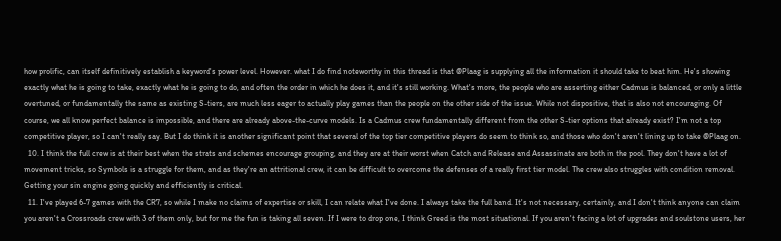how prolific, can itself definitively establish a keyword's power level. However. what I do find noteworthy in this thread is that @Plaag is supplying all the information it should take to beat him. He's showing exactly what he is going to take, exactly what he is going to do, and often the order in which he does it, and it's still working. What's more, the people who are asserting either Cadmus is balanced, or only a little overtuned, or fundamentally the same as existing S-tiers, are much less eager to actually play games than the people on the other side of the issue. While not dispositive, that is also not encouraging. Of course, we all know perfect balance is impossible, and there are already above-the-curve models. Is a Cadmus crew fundamentally different from the other S-tier options that already exist? I'm not a top competitive player, so I can't really say. But I do think it is another significant point that several of the top tier competitive players do seem to think so, and those who don't aren't lining up to take @Plaag on.
  10. I think the full crew is at their best when the strats and schemes encourage grouping, and they are at their worst when Catch and Release and Assassinate are both in the pool. They don't have a lot of movement tricks, so Symbols is a struggle for them, and as they're an attritional crew, it can be difficult to overcome the defenses of a really first tier model. The crew also struggles with condition removal. Getting your sin engine going quickly and efficiently is critical.
  11. I've played 6-7 games with the CR7, so while I make no claims of expertise or skill, I can relate what I've done. I always take the full band. It's not necessary, certainly, and I don't think anyone can claim you aren't a Crossroads crew with 3 of them only, but for me the fun is taking all seven. If I were to drop one, I think Greed is the most situational. If you aren't facing a lot of upgrades and soulstone users, her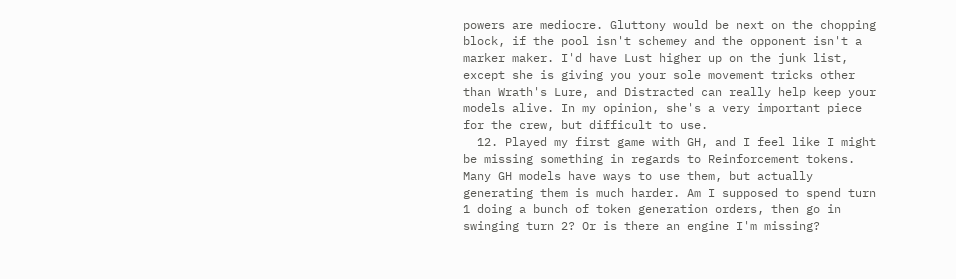powers are mediocre. Gluttony would be next on the chopping block, if the pool isn't schemey and the opponent isn't a marker maker. I'd have Lust higher up on the junk list, except she is giving you your sole movement tricks other than Wrath's Lure, and Distracted can really help keep your models alive. In my opinion, she's a very important piece for the crew, but difficult to use.
  12. Played my first game with GH, and I feel like I might be missing something in regards to Reinforcement tokens. Many GH models have ways to use them, but actually generating them is much harder. Am I supposed to spend turn 1 doing a bunch of token generation orders, then go in swinging turn 2? Or is there an engine I'm missing?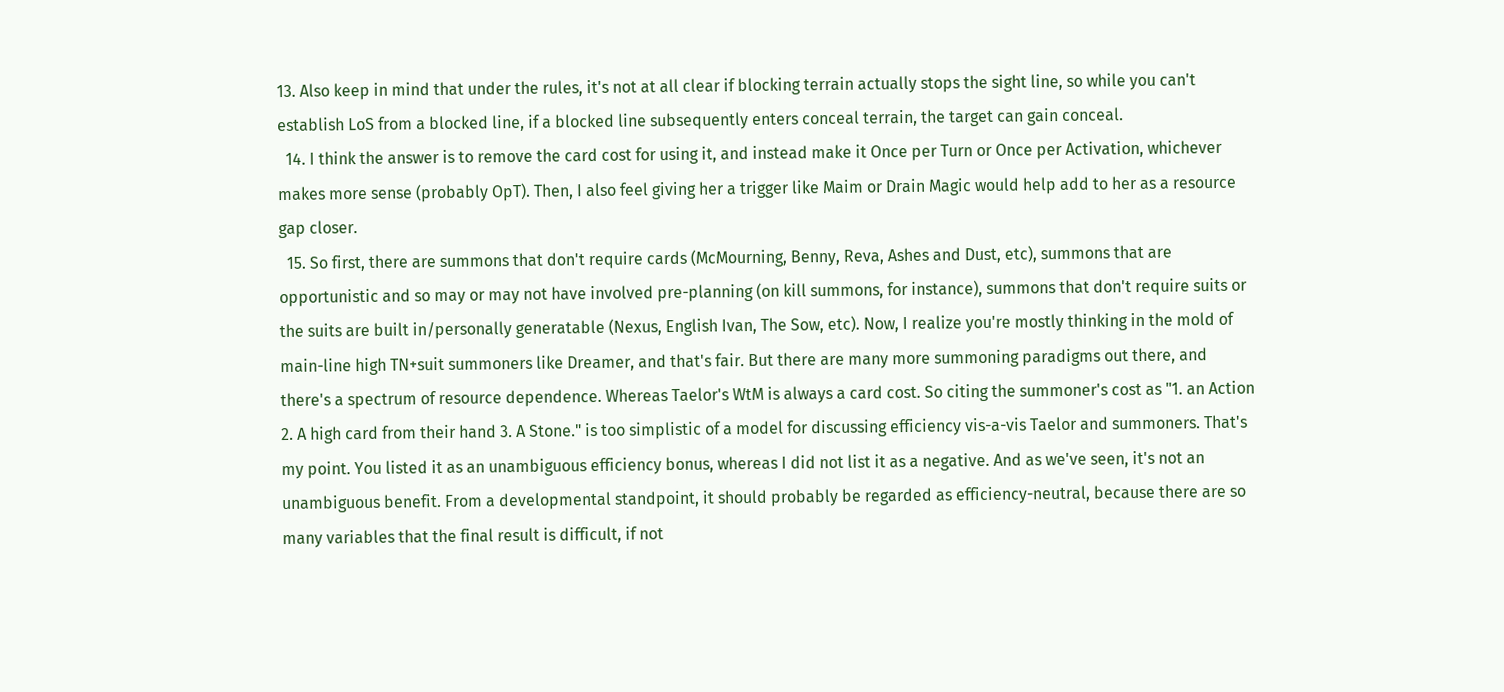13. Also keep in mind that under the rules, it's not at all clear if blocking terrain actually stops the sight line, so while you can't establish LoS from a blocked line, if a blocked line subsequently enters conceal terrain, the target can gain conceal.
  14. I think the answer is to remove the card cost for using it, and instead make it Once per Turn or Once per Activation, whichever makes more sense (probably OpT). Then, I also feel giving her a trigger like Maim or Drain Magic would help add to her as a resource gap closer.
  15. So first, there are summons that don't require cards (McMourning, Benny, Reva, Ashes and Dust, etc), summons that are opportunistic and so may or may not have involved pre-planning (on kill summons, for instance), summons that don't require suits or the suits are built in/personally generatable (Nexus, English Ivan, The Sow, etc). Now, I realize you're mostly thinking in the mold of main-line high TN+suit summoners like Dreamer, and that's fair. But there are many more summoning paradigms out there, and there's a spectrum of resource dependence. Whereas Taelor's WtM is always a card cost. So citing the summoner's cost as "1. an Action 2. A high card from their hand 3. A Stone." is too simplistic of a model for discussing efficiency vis-a-vis Taelor and summoners. That's my point. You listed it as an unambiguous efficiency bonus, whereas I did not list it as a negative. And as we've seen, it's not an unambiguous benefit. From a developmental standpoint, it should probably be regarded as efficiency-neutral, because there are so many variables that the final result is difficult, if not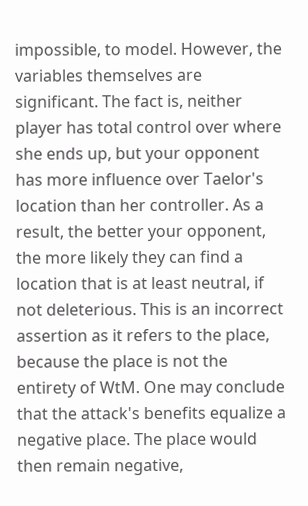impossible, to model. However, the variables themselves are significant. The fact is, neither player has total control over where she ends up, but your opponent has more influence over Taelor's location than her controller. As a result, the better your opponent, the more likely they can find a location that is at least neutral, if not deleterious. This is an incorrect assertion as it refers to the place, because the place is not the entirety of WtM. One may conclude that the attack's benefits equalize a negative place. The place would then remain negative,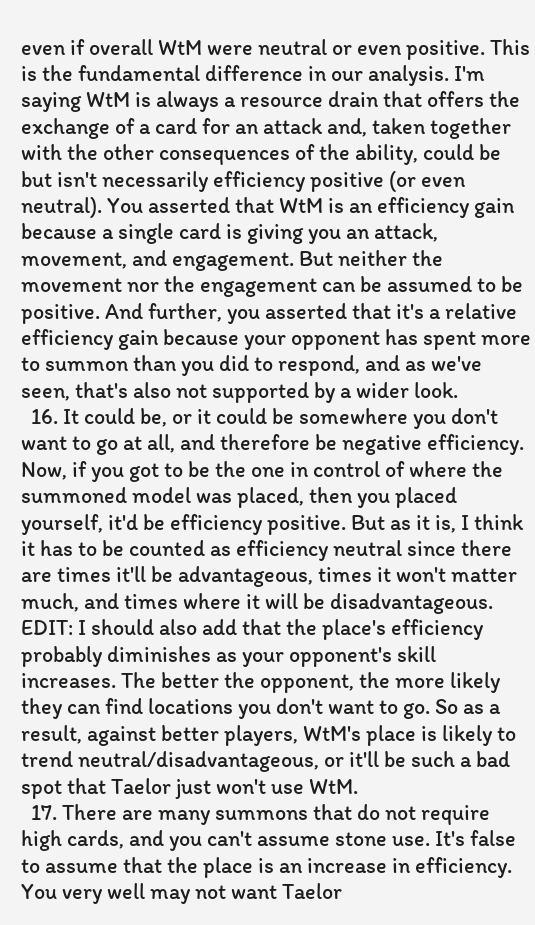even if overall WtM were neutral or even positive. This is the fundamental difference in our analysis. I'm saying WtM is always a resource drain that offers the exchange of a card for an attack and, taken together with the other consequences of the ability, could be but isn't necessarily efficiency positive (or even neutral). You asserted that WtM is an efficiency gain because a single card is giving you an attack, movement, and engagement. But neither the movement nor the engagement can be assumed to be positive. And further, you asserted that it's a relative efficiency gain because your opponent has spent more to summon than you did to respond, and as we've seen, that's also not supported by a wider look.
  16. It could be, or it could be somewhere you don't want to go at all, and therefore be negative efficiency. Now, if you got to be the one in control of where the summoned model was placed, then you placed yourself, it'd be efficiency positive. But as it is, I think it has to be counted as efficiency neutral since there are times it'll be advantageous, times it won't matter much, and times where it will be disadvantageous. EDIT: I should also add that the place's efficiency probably diminishes as your opponent's skill increases. The better the opponent, the more likely they can find locations you don't want to go. So as a result, against better players, WtM's place is likely to trend neutral/disadvantageous, or it'll be such a bad spot that Taelor just won't use WtM.
  17. There are many summons that do not require high cards, and you can't assume stone use. It's false to assume that the place is an increase in efficiency. You very well may not want Taelor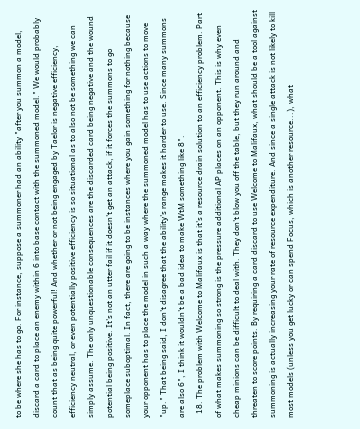to be where she has to go. For instance, suppose a summoner had an ability "after you summon a model, discard a card to place an enemy within 6 into base contact with the summoned model." We would probably count that as being quite powerful! And whether or not being engaged by Taelor is negative efficiency, efficiency neutral, or even potentially positive efficiency is so situational as to also not be something we can simply assume. The only unquestionable consequences are the discarded card being negative and the wound potential being positive. It's not an utter fail if it doesn't get an attack, if it forces the summons to go someplace suboptimal. In fact, there are going to be instances where you gain something for nothing because your opponent has to place the model in such a way where the summoned model has to use actions to move "up." That being said, I don't disagree that the ability's range makes it harder to use. Since many summons are also 6", I think it wouldn't be a bad idea to make WtM something like 8".
  18. The problem with Welcome to Malifaux is that it's a resource drain solution to an efficiency problem. Part of what makes summoning so strong is the pressure additional AP places on an opponent. This is why even cheap minions can be difficult to deal with. They don't blow you off the table, but they run around and threaten to score points. By requiring a card discard to use Welcome to Malifaux, what should be a tool against summoning is actually increasing your rate of resource expenditure. And since a single attack is not likely to kill most models (unless you get lucky or can spend Focus, which is another resource...), what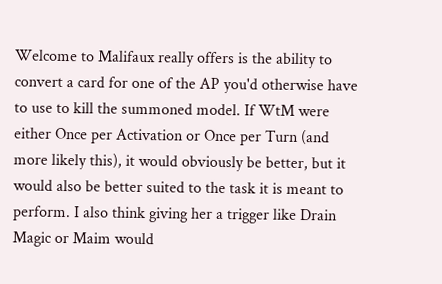Welcome to Malifaux really offers is the ability to convert a card for one of the AP you'd otherwise have to use to kill the summoned model. If WtM were either Once per Activation or Once per Turn (and more likely this), it would obviously be better, but it would also be better suited to the task it is meant to perform. I also think giving her a trigger like Drain Magic or Maim would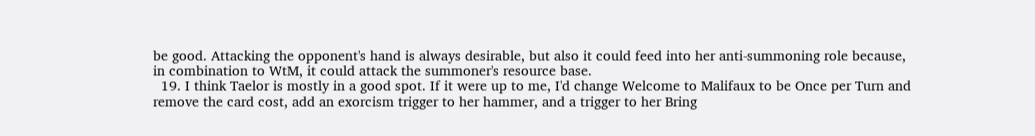be good. Attacking the opponent's hand is always desirable, but also it could feed into her anti-summoning role because, in combination to WtM, it could attack the summoner's resource base.
  19. I think Taelor is mostly in a good spot. If it were up to me, I'd change Welcome to Malifaux to be Once per Turn and remove the card cost, add an exorcism trigger to her hammer, and a trigger to her Bring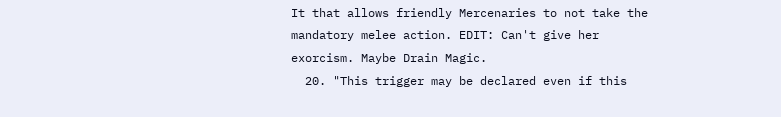It that allows friendly Mercenaries to not take the mandatory melee action. EDIT: Can't give her exorcism. Maybe Drain Magic.
  20. "This trigger may be declared even if this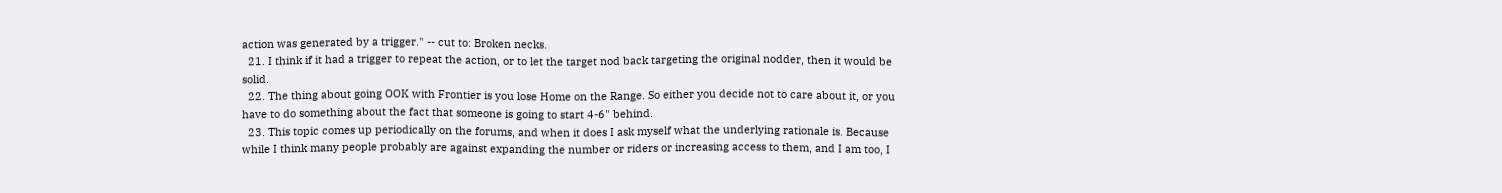action was generated by a trigger." -- cut to: Broken necks.
  21. I think if it had a trigger to repeat the action, or to let the target nod back targeting the original nodder, then it would be solid.
  22. The thing about going OOK with Frontier is you lose Home on the Range. So either you decide not to care about it, or you have to do something about the fact that someone is going to start 4-6" behind.
  23. This topic comes up periodically on the forums, and when it does I ask myself what the underlying rationale is. Because while I think many people probably are against expanding the number or riders or increasing access to them, and I am too, I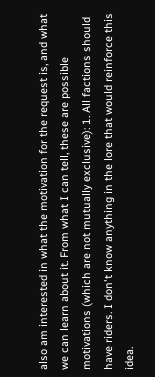also am interested in what the motivation for the request is, and what we can learn about it. From what I can tell, these are possible motivations (which are not mutually exclusive): 1. All factions should have riders. I don't know anything in the lore that would reinforce this idea.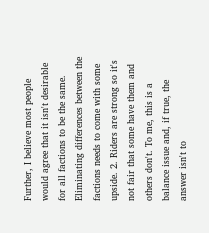Further, I believe most people would agree that it isn't desirable for all factions to be the same. Eliminating differences between the factions needs to come with some upside. 2. Riders are strong so it's not fair that some have them and others don't. To me, this is a balance issue and, if true, the answer isn't to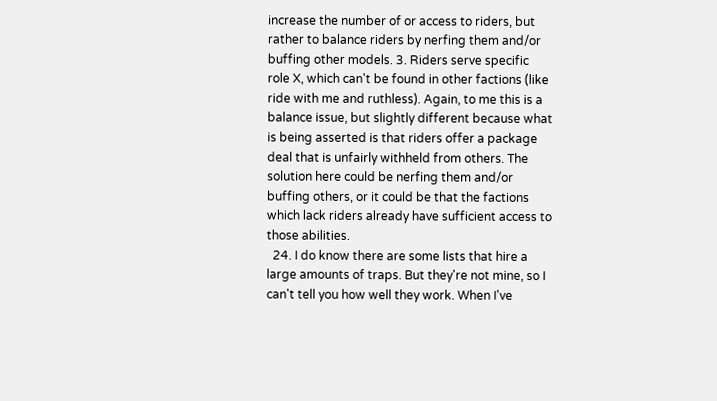increase the number of or access to riders, but rather to balance riders by nerfing them and/or buffing other models. 3. Riders serve specific role X, which can't be found in other factions (like ride with me and ruthless). Again, to me this is a balance issue, but slightly different because what is being asserted is that riders offer a package deal that is unfairly withheld from others. The solution here could be nerfing them and/or buffing others, or it could be that the factions which lack riders already have sufficient access to those abilities.
  24. I do know there are some lists that hire a large amounts of traps. But they're not mine, so I can't tell you how well they work. When I've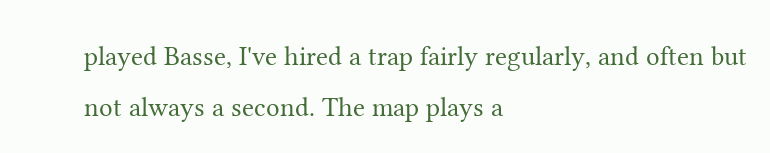played Basse, I've hired a trap fairly regularly, and often but not always a second. The map plays a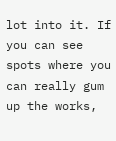lot into it. If you can see spots where you can really gum up the works,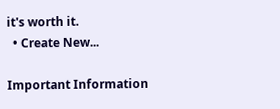it's worth it.
  • Create New...

Important Information